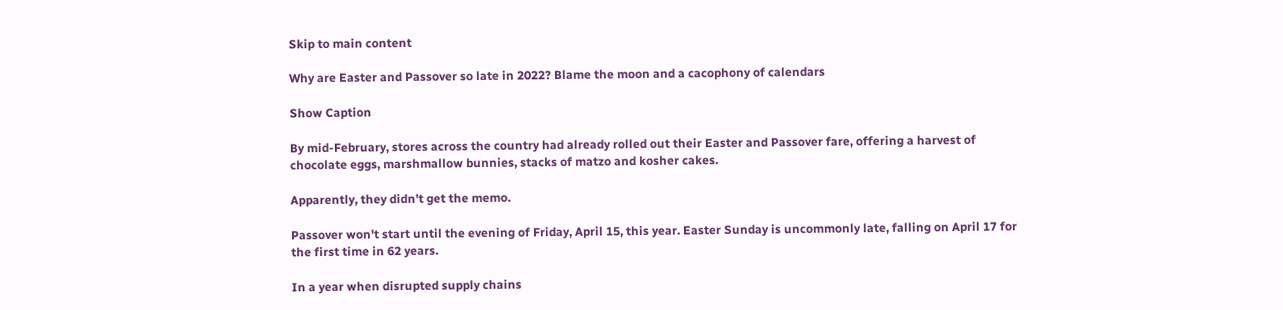Skip to main content

Why are Easter and Passover so late in 2022? Blame the moon and a cacophony of calendars

Show Caption

By mid-February, stores across the country had already rolled out their Easter and Passover fare, offering a harvest of chocolate eggs, marshmallow bunnies, stacks of matzo and kosher cakes.

Apparently, they didn't get the memo.

Passover won't start until the evening of Friday, April 15, this year. Easter Sunday is uncommonly late, falling on April 17 for the first time in 62 years.

In a year when disrupted supply chains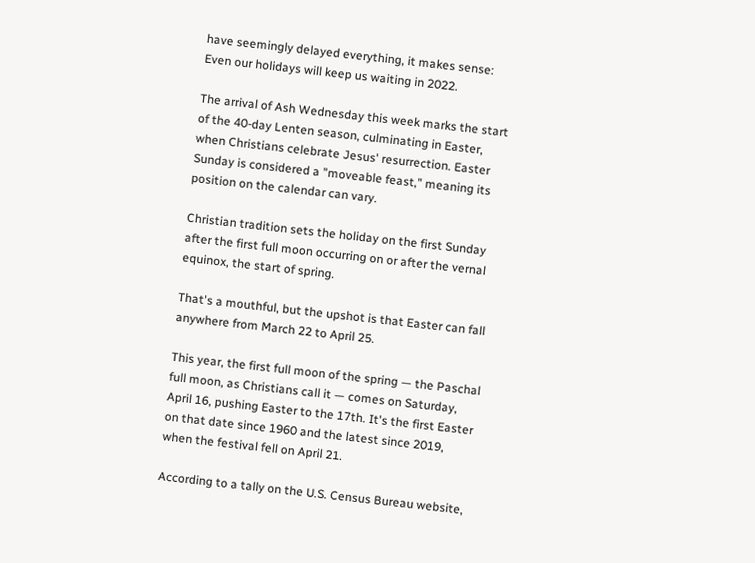have seemingly delayed everything, it makes sense: Even our holidays will keep us waiting in 2022.

The arrival of Ash Wednesday this week marks the start of the 40-day Lenten season, culminating in Easter, when Christians celebrate Jesus' resurrection. Easter Sunday is considered a "moveable feast," meaning its position on the calendar can vary.

Christian tradition sets the holiday on the first Sunday after the first full moon occurring on or after the vernal equinox, the start of spring.

That's a mouthful, but the upshot is that Easter can fall anywhere from March 22 to April 25.

This year, the first full moon of the spring — the Paschal full moon, as Christians call it — comes on Saturday, April 16, pushing Easter to the 17th. It's the first Easter on that date since 1960 and the latest since 2019, when the festival fell on April 21.

According to a tally on the U.S. Census Bureau website,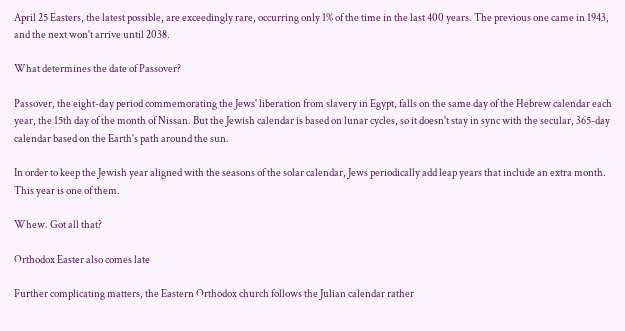April 25 Easters, the latest possible, are exceedingly rare, occurring only 1% of the time in the last 400 years. The previous one came in 1943, and the next won't arrive until 2038.

What determines the date of Passover?

Passover, the eight-day period commemorating the Jews' liberation from slavery in Egypt, falls on the same day of the Hebrew calendar each year, the 15th day of the month of Nissan. But the Jewish calendar is based on lunar cycles, so it doesn't stay in sync with the secular, 365-day calendar based on the Earth's path around the sun.

In order to keep the Jewish year aligned with the seasons of the solar calendar, Jews periodically add leap years that include an extra month. This year is one of them.

Whew. Got all that?

Orthodox Easter also comes late

Further complicating matters, the Eastern Orthodox church follows the Julian calendar rather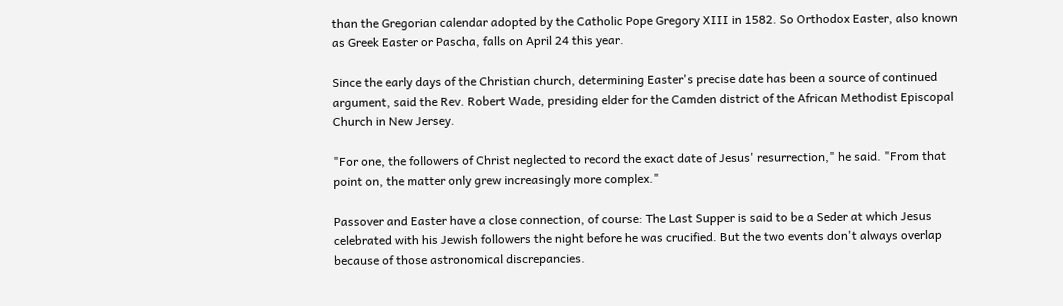than the Gregorian calendar adopted by the Catholic Pope Gregory XIII in 1582. So Orthodox Easter, also known as Greek Easter or Pascha, falls on April 24 this year.

Since the early days of the Christian church, determining Easter's precise date has been a source of continued argument, said the Rev. Robert Wade, presiding elder for the Camden district of the African Methodist Episcopal Church in New Jersey.

"For one, the followers of Christ neglected to record the exact date of Jesus' resurrection," he said. "From that point on, the matter only grew increasingly more complex."

Passover and Easter have a close connection, of course: The Last Supper is said to be a Seder at which Jesus celebrated with his Jewish followers the night before he was crucified. But the two events don't always overlap because of those astronomical discrepancies.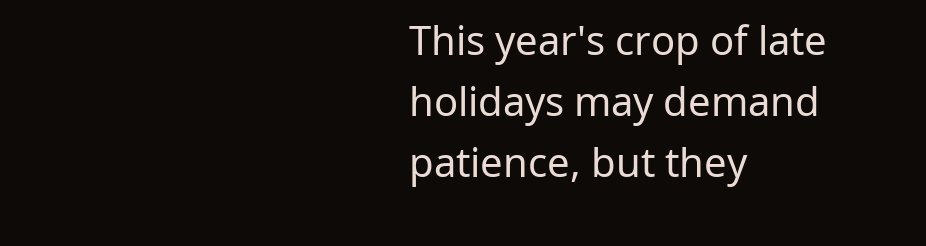This year's crop of late holidays may demand patience, but they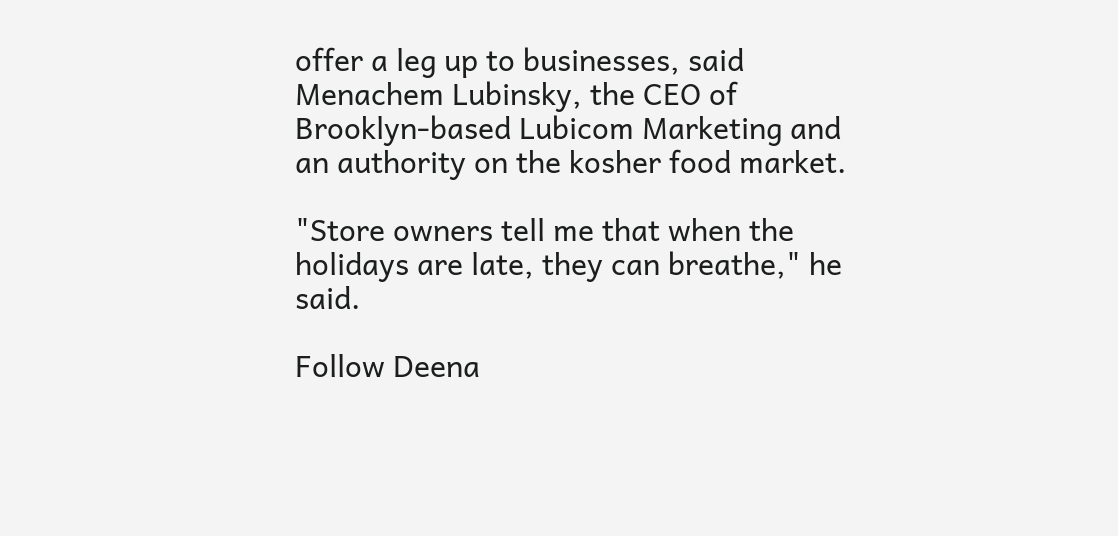offer a leg up to businesses, said Menachem Lubinsky, the CEO of Brooklyn-based Lubicom Marketing and an authority on the kosher food market.

"Store owners tell me that when the holidays are late, they can breathe," he said.

Follow Deena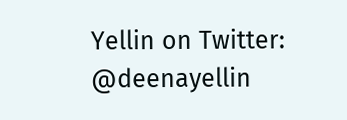Yellin on Twitter: @deenayellin